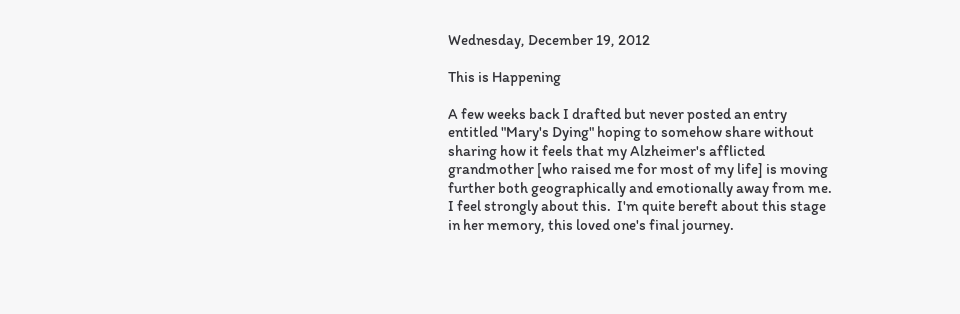Wednesday, December 19, 2012

This is Happening

A few weeks back I drafted but never posted an entry entitled "Mary's Dying" hoping to somehow share without sharing how it feels that my Alzheimer's afflicted grandmother [who raised me for most of my life] is moving further both geographically and emotionally away from me.  I feel strongly about this.  I'm quite bereft about this stage in her memory, this loved one's final journey.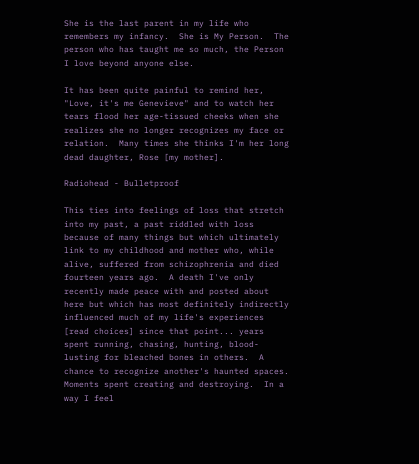She is the last parent in my life who remembers my infancy.  She is My Person.  The person who has taught me so much, the Person I love beyond anyone else.

It has been quite painful to remind her, "Love, it's me Genevieve" and to watch her tears flood her age-tissued cheeks when she realizes she no longer recognizes my face or relation.  Many times she thinks I'm her long dead daughter, Rose [my mother].

Radiohead - Bulletproof

This ties into feelings of loss that stretch into my past, a past riddled with loss because of many things but which ultimately link to my childhood and mother who, while alive, suffered from schizophrenia and died fourteen years ago.  A death I've only recently made peace with and posted about here but which has most definitely indirectly influenced much of my life's experiences [read choices] since that point... years spent running, chasing, hunting, blood-lusting for bleached bones in others.  A chance to recognize another's haunted spaces.  Moments spent creating and destroying.  In a way I feel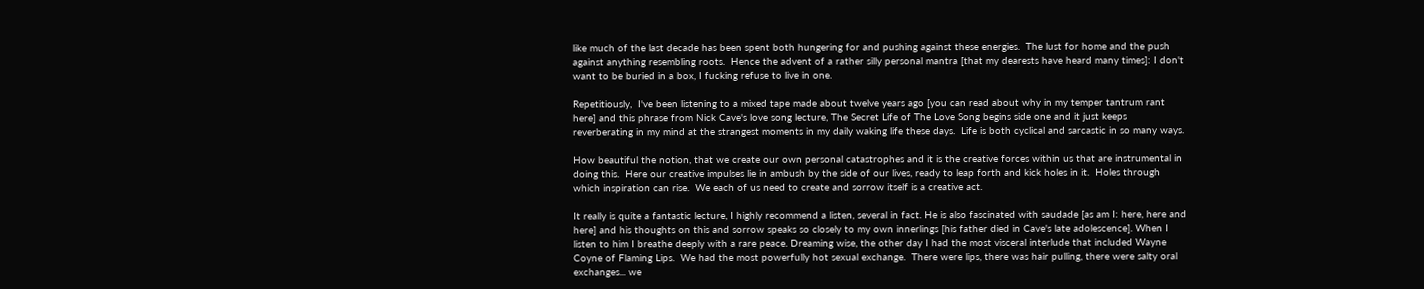like much of the last decade has been spent both hungering for and pushing against these energies.  The lust for home and the push against anything resembling roots.  Hence the advent of a rather silly personal mantra [that my dearests have heard many times]: I don't want to be buried in a box, I fucking refuse to live in one.

Repetitiously,  I've been listening to a mixed tape made about twelve years ago [you can read about why in my temper tantrum rant here] and this phrase from Nick Cave's love song lecture, The Secret Life of The Love Song begins side one and it just keeps reverberating in my mind at the strangest moments in my daily waking life these days.  Life is both cyclical and sarcastic in so many ways.

How beautiful the notion, that we create our own personal catastrophes and it is the creative forces within us that are instrumental in doing this.  Here our creative impulses lie in ambush by the side of our lives, ready to leap forth and kick holes in it.  Holes through which inspiration can rise.  We each of us need to create and sorrow itself is a creative act.

It really is quite a fantastic lecture, I highly recommend a listen, several in fact. He is also fascinated with saudade [as am I: here, here and here] and his thoughts on this and sorrow speaks so closely to my own innerlings [his father died in Cave's late adolescence]. When I listen to him I breathe deeply with a rare peace. Dreaming wise, the other day I had the most visceral interlude that included Wayne Coyne of Flaming Lips.  We had the most powerfully hot sexual exchange.  There were lips, there was hair pulling, there were salty oral exchanges... we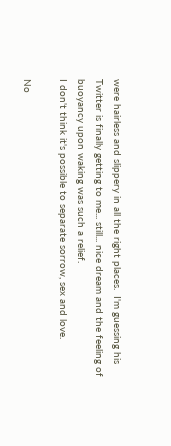were hairless and slippery in all the right places.  I'm guessing his Twitter is finally getting to me... still... nice dream and the feeling of buoyancy upon waking was such a relief.
I don't think it's possible to separate sorrow, sex and love.

No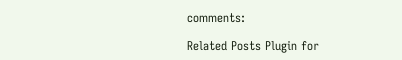comments:

Related Posts Plugin for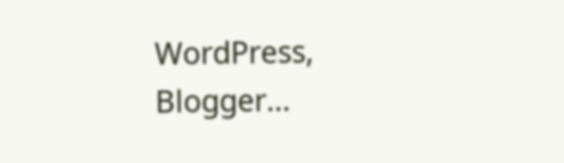WordPress, Blogger...